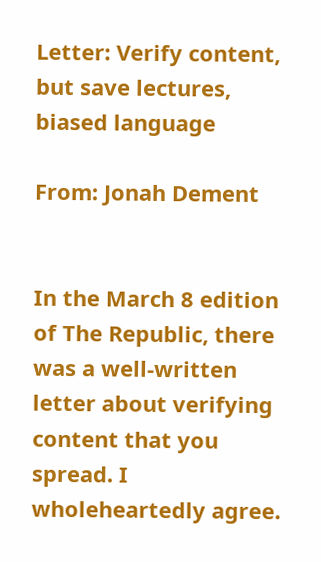Letter: Verify content, but save lectures, biased language

From: Jonah Dement


In the March 8 edition of The Republic, there was a well-written letter about verifying content that you spread. I wholeheartedly agree.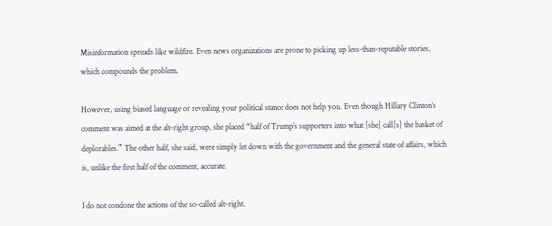Misinformation spreads like wildfire. Even news organizations are prone to picking up less-than-reputable stories, which compounds the problem.

However, using biased language or revealing your political stance does not help you. Even though Hillary Clinton’s comment was aimed at the alt-right group, she placed “half of Trump’s supporters into what [she] call[s] the basket of deplorables.” The other half, she said, were simply let down with the government and the general state of affairs, which is, unlike the first half of the comment, accurate.

I do not condone the actions of the so-called alt-right.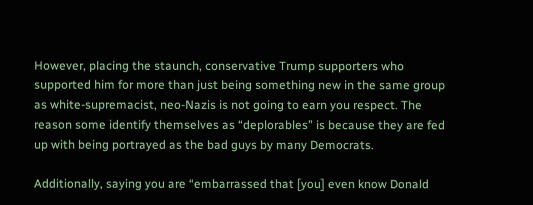However, placing the staunch, conservative Trump supporters who supported him for more than just being something new in the same group as white-supremacist, neo-Nazis is not going to earn you respect. The reason some identify themselves as “deplorables” is because they are fed up with being portrayed as the bad guys by many Democrats.

Additionally, saying you are “embarrassed that [you] even know Donald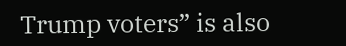Trump voters” is also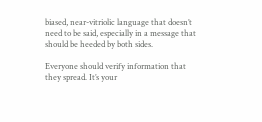biased, near-vitriolic language that doesn’t need to be said, especially in a message that should be heeded by both sides.

Everyone should verify information that they spread. It’s your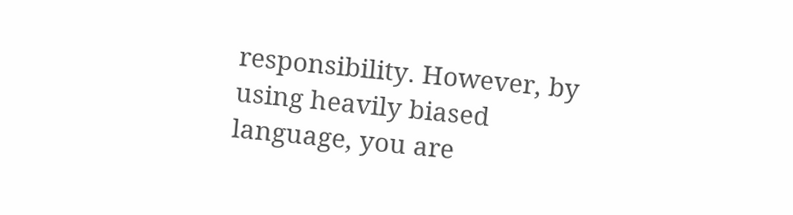responsibility. However, by using heavily biased language, you are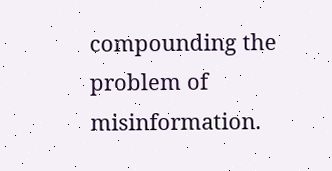compounding the problem of misinformation.